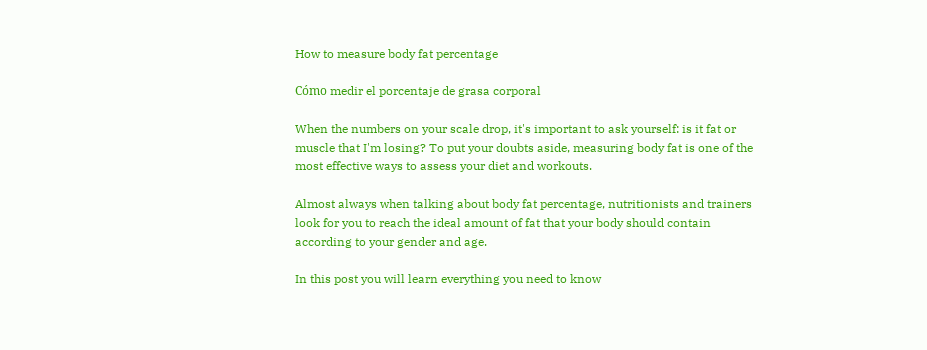How to measure body fat percentage

Cómo medir el porcentaje de grasa corporal

When the numbers on your scale drop, it's important to ask yourself: is it fat or muscle that I'm losing? To put your doubts aside, measuring body fat is one of the most effective ways to assess your diet and workouts.

Almost always when talking about body fat percentage, nutritionists and trainers look for you to reach the ideal amount of fat that your body should contain according to your gender and age.

In this post you will learn everything you need to know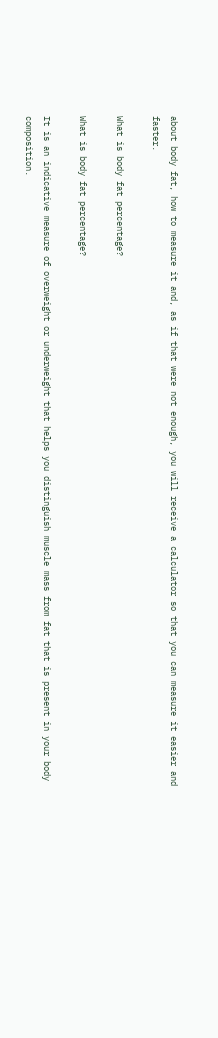about body fat, how to measure it and, as if that were not enough, you will receive a calculator so that you can measure it easier and faster.

What is body fat percentage?

What is body fat percentage?

It is an indicative measure of overweight or underweight that helps you distinguish muscle mass from fat that is present in your body composition.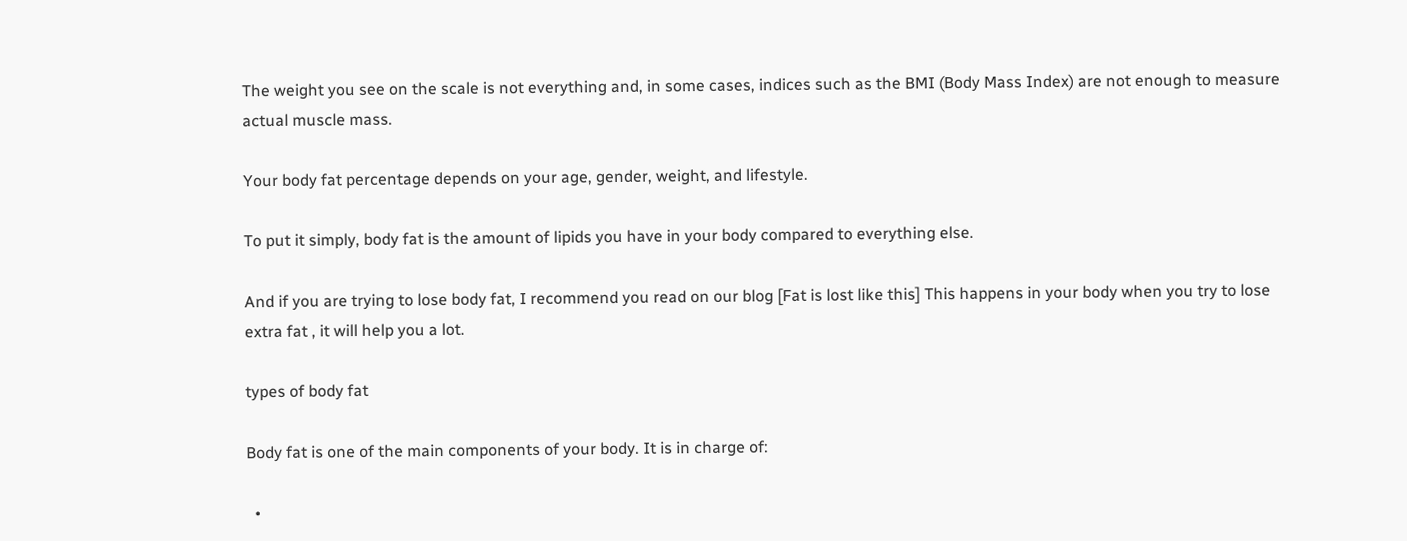The weight you see on the scale is not everything and, in some cases, indices such as the BMI (Body Mass Index) are not enough to measure actual muscle mass.

Your body fat percentage depends on your age, gender, weight, and lifestyle.

To put it simply, body fat is the amount of lipids you have in your body compared to everything else.

And if you are trying to lose body fat, I recommend you read on our blog [Fat is lost like this] This happens in your body when you try to lose extra fat , it will help you a lot.

types of body fat

Body fat is one of the main components of your body. It is in charge of:

  •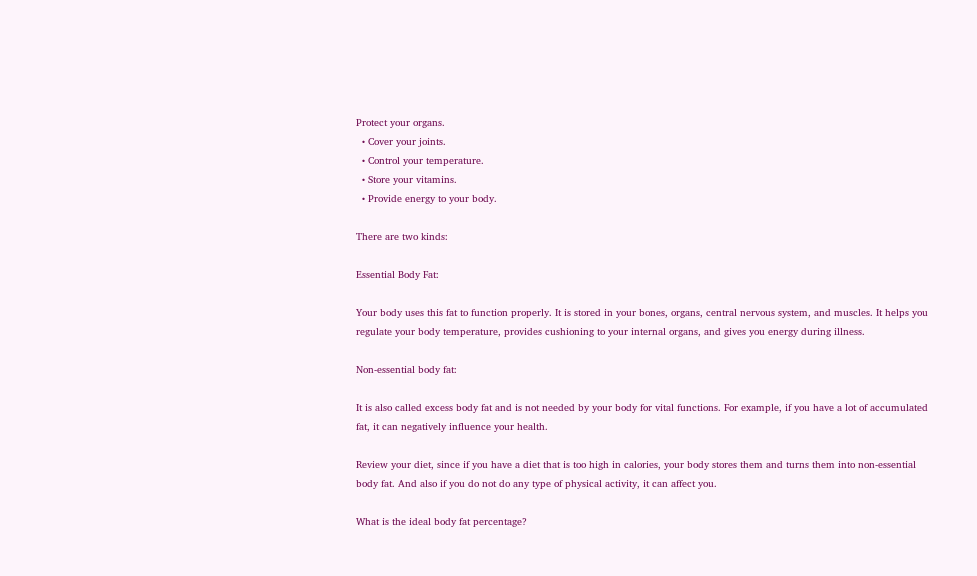Protect your organs.
  • Cover your joints.
  • Control your temperature.
  • Store your vitamins.
  • Provide energy to your body.

There are two kinds:

Essential Body Fat:

Your body uses this fat to function properly. It is stored in your bones, organs, central nervous system, and muscles. It helps you regulate your body temperature, provides cushioning to your internal organs, and gives you energy during illness.

Non-essential body fat:

It is also called excess body fat and is not needed by your body for vital functions. For example, if you have a lot of accumulated fat, it can negatively influence your health.

Review your diet, since if you have a diet that is too high in calories, your body stores them and turns them into non-essential body fat. And also if you do not do any type of physical activity, it can affect you.

What is the ideal body fat percentage?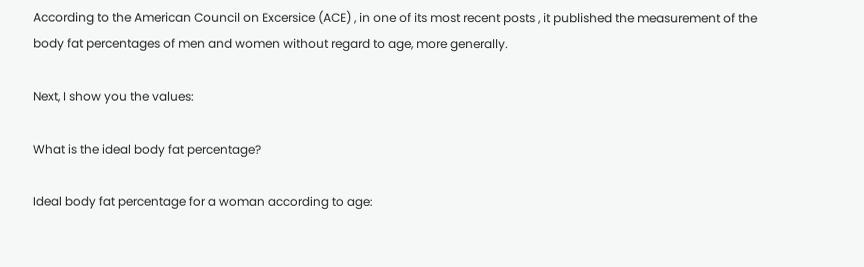According to the American Council on Excersice (ACE) , in one of its most recent posts , it published the measurement of the body fat percentages of men and women without regard to age, more generally.

Next, I show you the values:

What is the ideal body fat percentage?

Ideal body fat percentage for a woman according to age: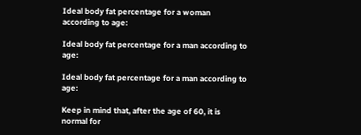Ideal body fat percentage for a woman according to age:

Ideal body fat percentage for a man according to age:

Ideal body fat percentage for a man according to age:

Keep in mind that, after the age of 60, it is normal for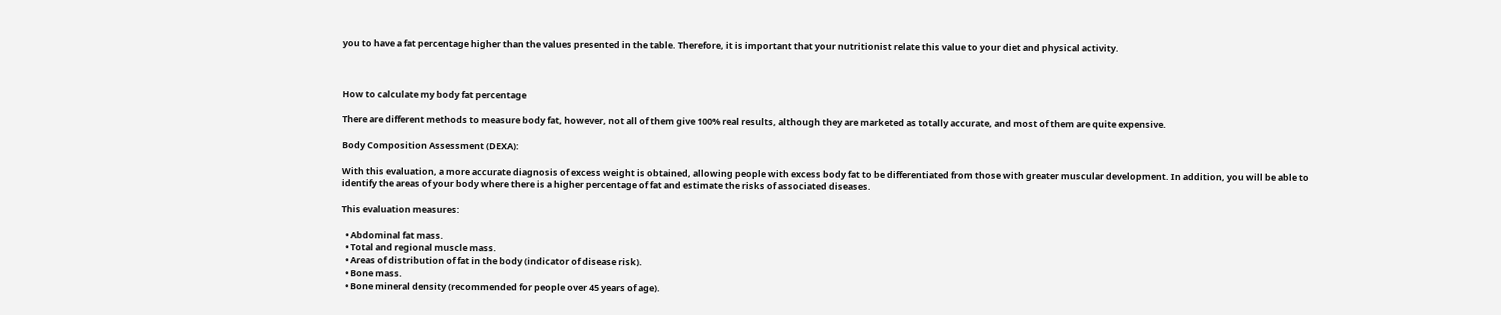you to have a fat percentage higher than the values presented in the table. Therefore, it is important that your nutritionist relate this value to your diet and physical activity.



How to calculate my body fat percentage

There are different methods to measure body fat, however, not all of them give 100% real results, although they are marketed as totally accurate, and most of them are quite expensive.

Body Composition Assessment (DEXA):

With this evaluation, a more accurate diagnosis of excess weight is obtained, allowing people with excess body fat to be differentiated from those with greater muscular development. In addition, you will be able to identify the areas of your body where there is a higher percentage of fat and estimate the risks of associated diseases.

This evaluation measures:

  • Abdominal fat mass.
  • Total and regional muscle mass.
  • Areas of distribution of fat in the body (indicator of disease risk).
  • Bone mass.
  • Bone mineral density (recommended for people over 45 years of age).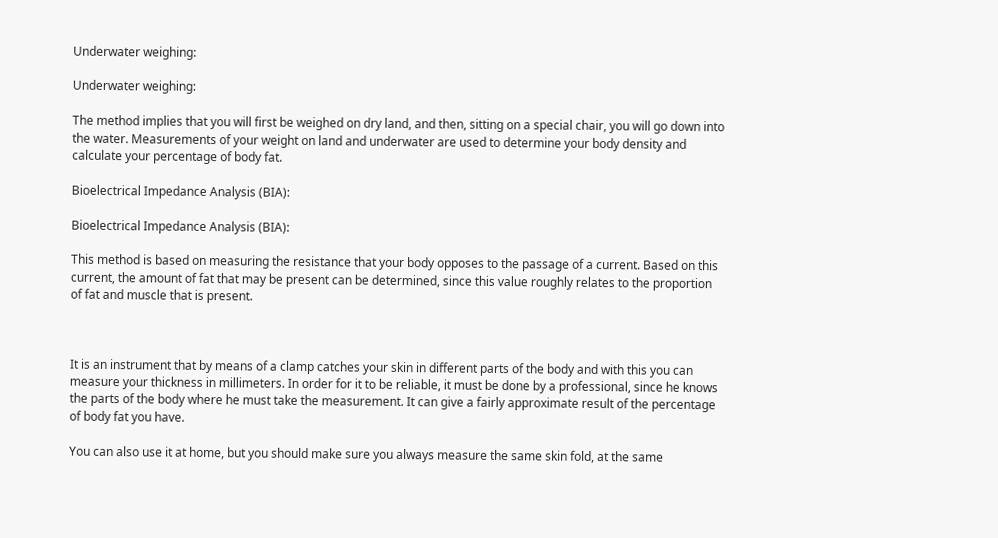Underwater weighing:

Underwater weighing:

The method implies that you will first be weighed on dry land, and then, sitting on a special chair, you will go down into the water. Measurements of your weight on land and underwater are used to determine your body density and calculate your percentage of body fat.

Bioelectrical Impedance Analysis (BIA):

Bioelectrical Impedance Analysis (BIA):

This method is based on measuring the resistance that your body opposes to the passage of a current. Based on this current, the amount of fat that may be present can be determined, since this value roughly relates to the proportion of fat and muscle that is present.



It is an instrument that by means of a clamp catches your skin in different parts of the body and with this you can measure your thickness in millimeters. In order for it to be reliable, it must be done by a professional, since he knows the parts of the body where he must take the measurement. It can give a fairly approximate result of the percentage of body fat you have.

You can also use it at home, but you should make sure you always measure the same skin fold, at the same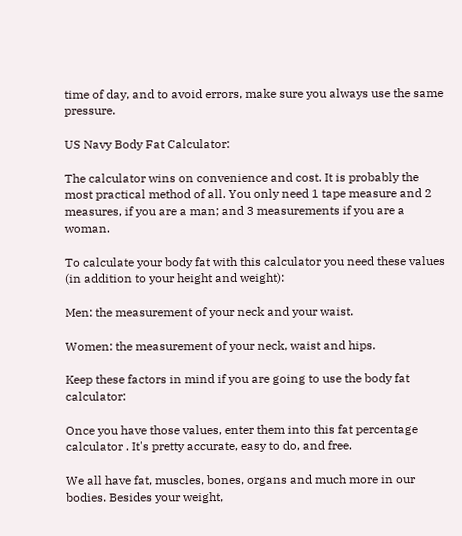time of day, and to avoid errors, make sure you always use the same pressure.

US Navy Body Fat Calculator:

The calculator wins on convenience and cost. It is probably the most practical method of all. You only need 1 tape measure and 2 measures, if you are a man; and 3 measurements if you are a woman.

To calculate your body fat with this calculator you need these values (in addition to your height and weight):

Men: the measurement of your neck and your waist.

Women: the measurement of your neck, waist and hips.

Keep these factors in mind if you are going to use the body fat calculator:

Once you have those values, enter them into this fat percentage calculator . It's pretty accurate, easy to do, and free.

We all have fat, muscles, bones, organs and much more in our bodies. Besides your weight,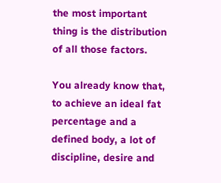the most important thing is the distribution of all those factors.

You already know that, to achieve an ideal fat percentage and a defined body, a lot of discipline, desire and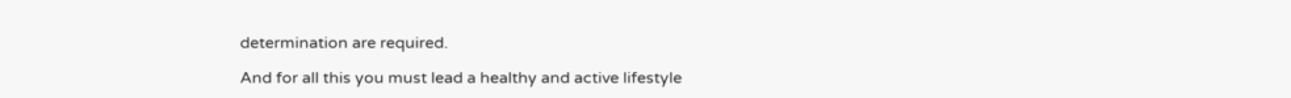determination are required.

And for all this you must lead a healthy and active lifestyle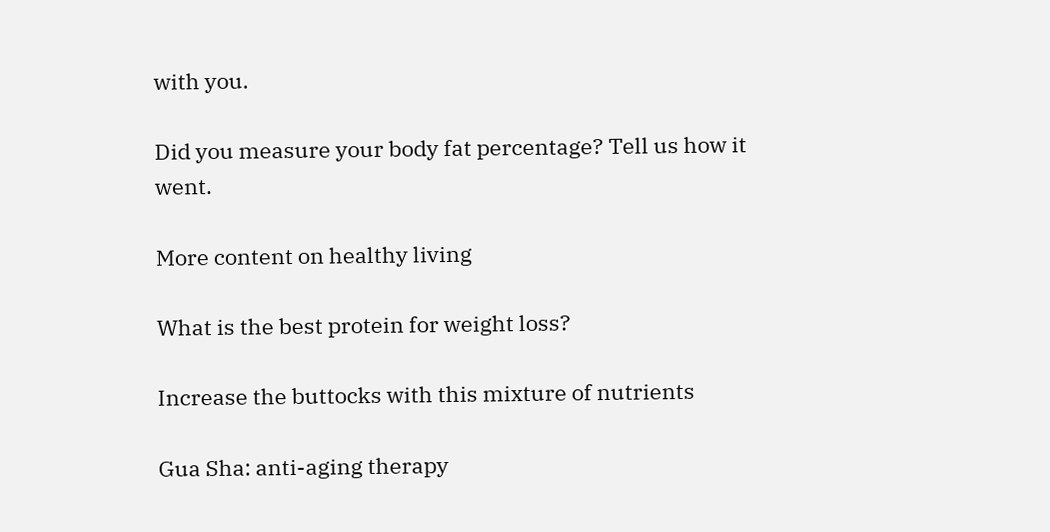with you.

Did you measure your body fat percentage? Tell us how it went.

More content on healthy living

What is the best protein for weight loss?

Increase the buttocks with this mixture of nutrients

Gua Sha: anti-aging therapy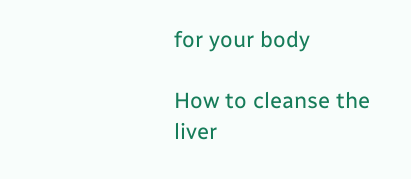for your body

How to cleanse the liver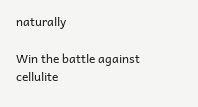naturally

Win the battle against cellulite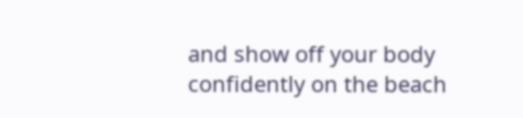and show off your body confidently on the beach